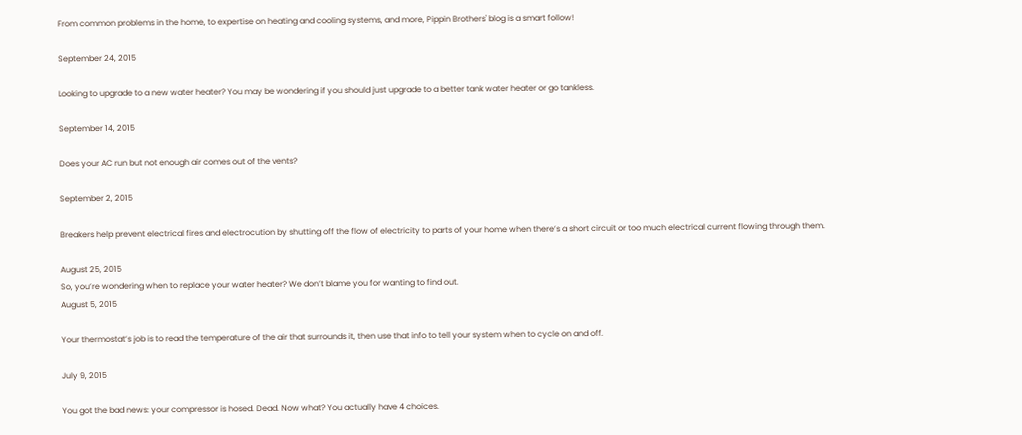From common problems in the home, to expertise on heating and cooling systems, and more, Pippin Brothers' blog is a smart follow!

September 24, 2015

Looking to upgrade to a new water heater? You may be wondering if you should just upgrade to a better tank water heater or go tankless.

September 14, 2015

Does your AC run but not enough air comes out of the vents?

September 2, 2015

Breakers help prevent electrical fires and electrocution by shutting off the flow of electricity to parts of your home when there’s a short circuit or too much electrical current flowing through them.

August 25, 2015
So, you’re wondering when to replace your water heater? We don’t blame you for wanting to find out.
August 5, 2015

Your thermostat’s job is to read the temperature of the air that surrounds it, then use that info to tell your system when to cycle on and off.

July 9, 2015

You got the bad news: your compressor is hosed. Dead. Now what? You actually have 4 choices.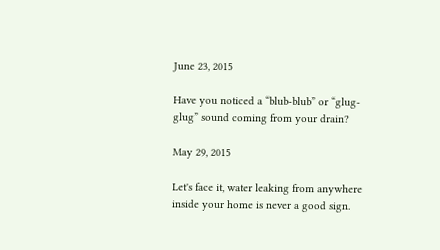June 23, 2015

Have you noticed a “blub-blub” or “glug-glug” sound coming from your drain?

May 29, 2015

Let's face it, water leaking from anywhere inside your home is never a good sign.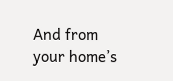And from your home’s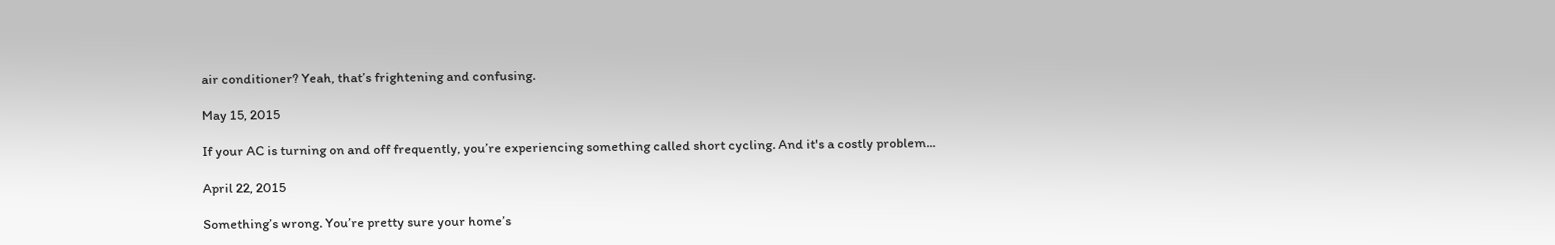air conditioner? Yeah, that’s frightening and confusing.

May 15, 2015

If your AC is turning on and off frequently, you’re experiencing something called short cycling. And it's a costly problem...

April 22, 2015

Something’s wrong. You’re pretty sure your home’s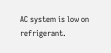AC system is low on refrigerant.